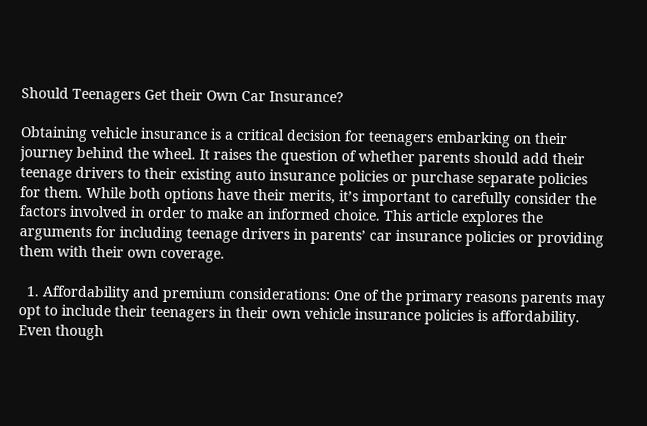Should Teenagers Get their Own Car Insurance?

Obtaining vehicle insurance is a critical decision for teenagers embarking on their journey behind the wheel. It raises the question of whether parents should add their teenage drivers to their existing auto insurance policies or purchase separate policies for them. While both options have their merits, it’s important to carefully consider the factors involved in order to make an informed choice. This article explores the arguments for including teenage drivers in parents’ car insurance policies or providing them with their own coverage.

  1. Affordability and premium considerations: One of the primary reasons parents may opt to include their teenagers in their own vehicle insurance policies is affordability. Even though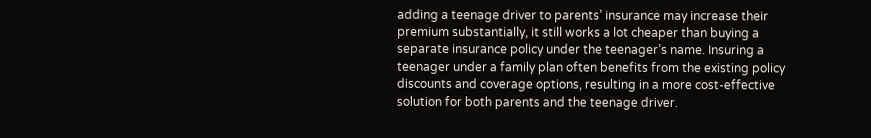adding a teenage driver to parents’ insurance may increase their premium substantially, it still works a lot cheaper than buying a separate insurance policy under the teenager’s name. Insuring a teenager under a family plan often benefits from the existing policy discounts and coverage options, resulting in a more cost-effective solution for both parents and the teenage driver.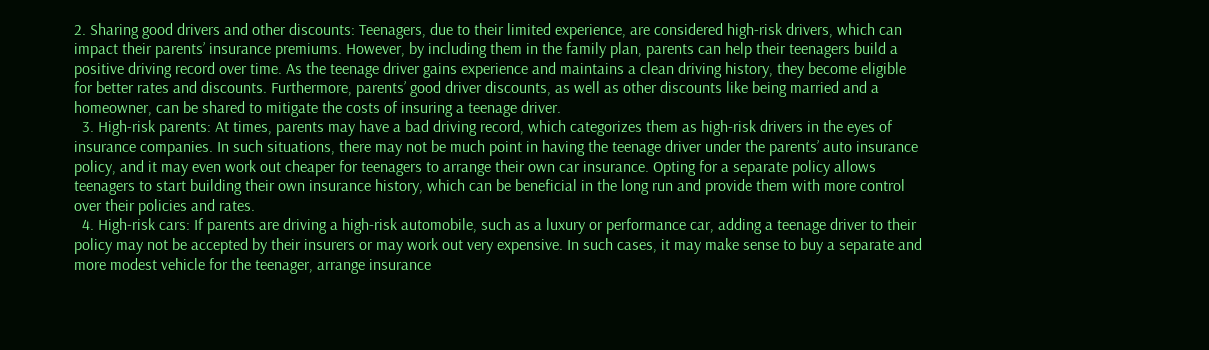2. Sharing good drivers and other discounts: Teenagers, due to their limited experience, are considered high-risk drivers, which can impact their parents’ insurance premiums. However, by including them in the family plan, parents can help their teenagers build a positive driving record over time. As the teenage driver gains experience and maintains a clean driving history, they become eligible for better rates and discounts. Furthermore, parents’ good driver discounts, as well as other discounts like being married and a homeowner, can be shared to mitigate the costs of insuring a teenage driver.
  3. High-risk parents: At times, parents may have a bad driving record, which categorizes them as high-risk drivers in the eyes of insurance companies. In such situations, there may not be much point in having the teenage driver under the parents’ auto insurance policy, and it may even work out cheaper for teenagers to arrange their own car insurance. Opting for a separate policy allows teenagers to start building their own insurance history, which can be beneficial in the long run and provide them with more control over their policies and rates.
  4. High-risk cars: If parents are driving a high-risk automobile, such as a luxury or performance car, adding a teenage driver to their policy may not be accepted by their insurers or may work out very expensive. In such cases, it may make sense to buy a separate and more modest vehicle for the teenager, arrange insurance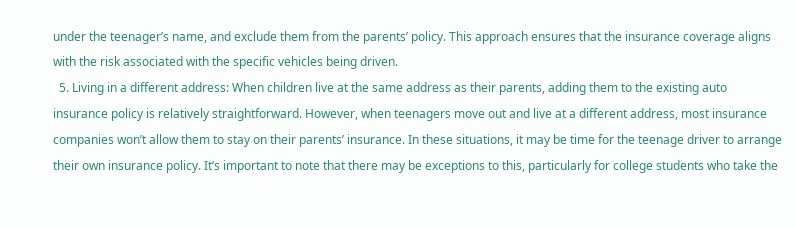under the teenager’s name, and exclude them from the parents’ policy. This approach ensures that the insurance coverage aligns with the risk associated with the specific vehicles being driven.
  5. Living in a different address: When children live at the same address as their parents, adding them to the existing auto insurance policy is relatively straightforward. However, when teenagers move out and live at a different address, most insurance companies won’t allow them to stay on their parents’ insurance. In these situations, it may be time for the teenage driver to arrange their own insurance policy. It’s important to note that there may be exceptions to this, particularly for college students who take the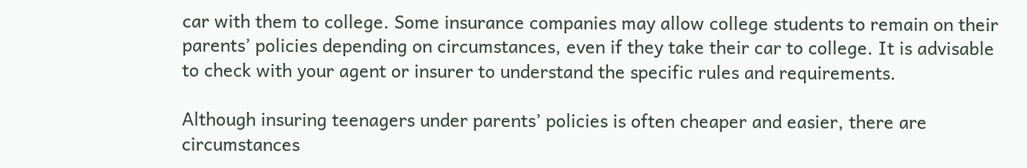car with them to college. Some insurance companies may allow college students to remain on their parents’ policies depending on circumstances, even if they take their car to college. It is advisable to check with your agent or insurer to understand the specific rules and requirements.

Although insuring teenagers under parents’ policies is often cheaper and easier, there are circumstances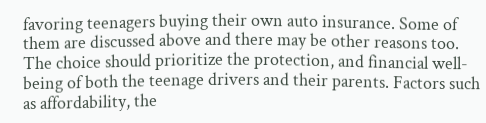favoring teenagers buying their own auto insurance. Some of them are discussed above and there may be other reasons too. The choice should prioritize the protection, and financial well-being of both the teenage drivers and their parents. Factors such as affordability, the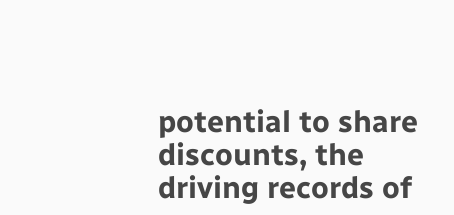potential to share discounts, the driving records of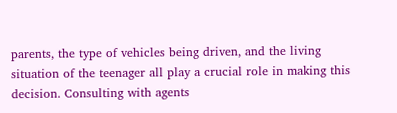parents, the type of vehicles being driven, and the living situation of the teenager all play a crucial role in making this decision. Consulting with agents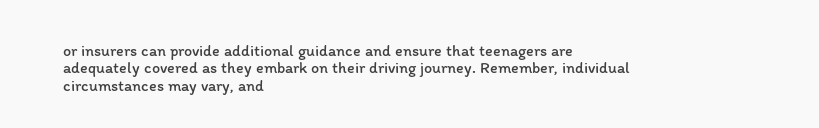or insurers can provide additional guidance and ensure that teenagers are adequately covered as they embark on their driving journey. Remember, individual circumstances may vary, and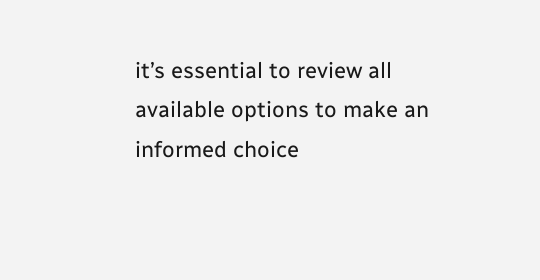it’s essential to review all available options to make an informed choice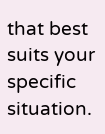that best suits your specific situation.